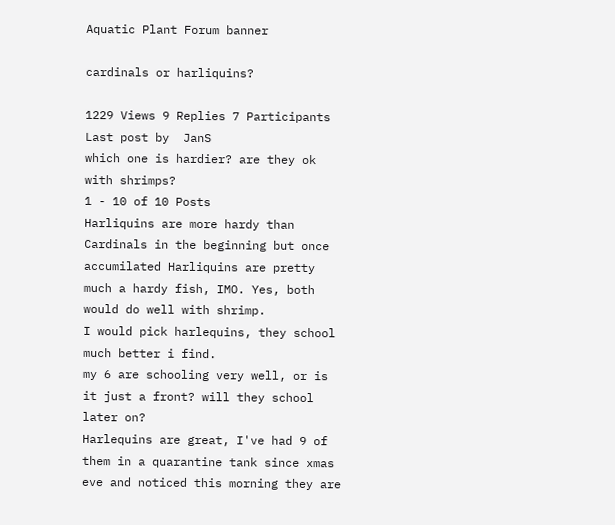Aquatic Plant Forum banner

cardinals or harliquins?

1229 Views 9 Replies 7 Participants Last post by  JanS
which one is hardier? are they ok with shrimps?
1 - 10 of 10 Posts
Harliquins are more hardy than Cardinals in the beginning but once accumilated Harliquins are pretty much a hardy fish, IMO. Yes, both would do well with shrimp.
I would pick harlequins, they school much better i find.
my 6 are schooling very well, or is it just a front? will they school later on?
Harlequins are great, I've had 9 of them in a quarantine tank since xmas eve and noticed this morning they are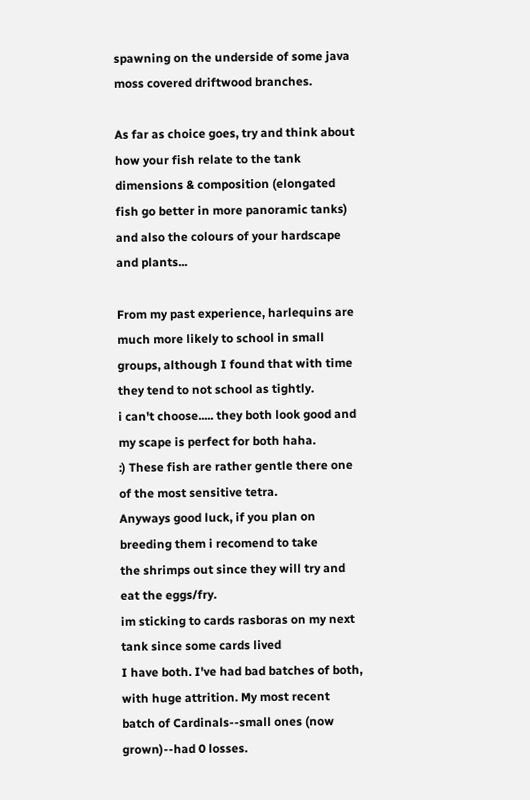spawning on the underside of some java moss covered driftwood branches.

As far as choice goes, try and think about how your fish relate to the tank dimensions & composition (elongated fish go better in more panoramic tanks) and also the colours of your hardscape and plants...

From my past experience, harlequins are much more likely to school in small groups, although I found that with time they tend to not school as tightly.
i can't choose..... they both look good and my scape is perfect for both haha.
:) These fish are rather gentle there one of the most sensitive tetra.
Anyways good luck, if you plan on breeding them i recomend to take
the shrimps out since they will try and eat the eggs/fry.
im sticking to cards rasboras on my next tank since some cards lived
I have both. I've had bad batches of both, with huge attrition. My most recent batch of Cardinals--small ones (now grown)--had 0 losses.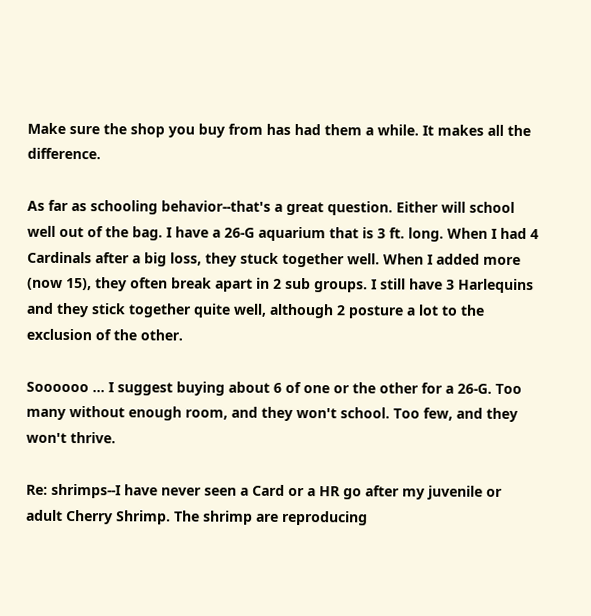Make sure the shop you buy from has had them a while. It makes all the difference.

As far as schooling behavior--that's a great question. Either will school well out of the bag. I have a 26-G aquarium that is 3 ft. long. When I had 4 Cardinals after a big loss, they stuck together well. When I added more (now 15), they often break apart in 2 sub groups. I still have 3 Harlequins and they stick together quite well, although 2 posture a lot to the exclusion of the other.

Soooooo ... I suggest buying about 6 of one or the other for a 26-G. Too many without enough room, and they won't school. Too few, and they won't thrive.

Re: shrimps--I have never seen a Card or a HR go after my juvenile or adult Cherry Shrimp. The shrimp are reproducing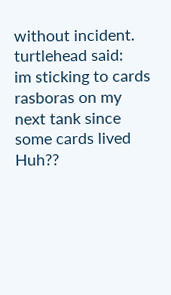without incident.
turtlehead said:
im sticking to cards rasboras on my next tank since some cards lived
Huh??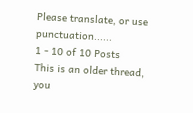Please translate, or use punctuation......
1 - 10 of 10 Posts
This is an older thread, you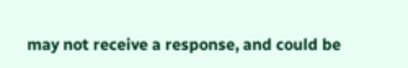may not receive a response, and could be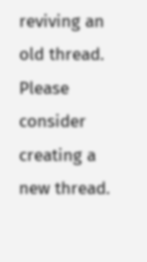reviving an old thread. Please consider creating a new thread.